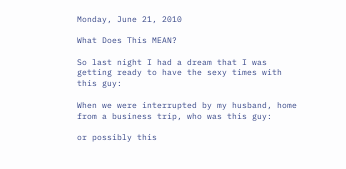Monday, June 21, 2010

What Does This MEAN?

So last night I had a dream that I was getting ready to have the sexy times with this guy:

When we were interrupted by my husband, home from a business trip, who was this guy:

or possibly this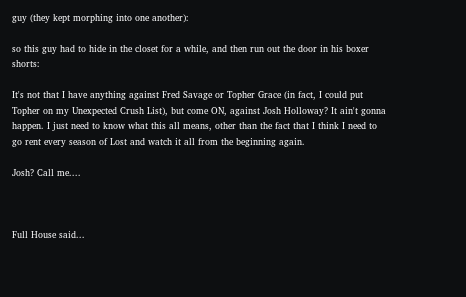guy (they kept morphing into one another):

so this guy had to hide in the closet for a while, and then run out the door in his boxer shorts:

It's not that I have anything against Fred Savage or Topher Grace (in fact, I could put Topher on my Unexpected Crush List), but come ON, against Josh Holloway? It ain't gonna happen. I just need to know what this all means, other than the fact that I think I need to go rent every season of Lost and watch it all from the beginning again.

Josh? Call me....



Full House said...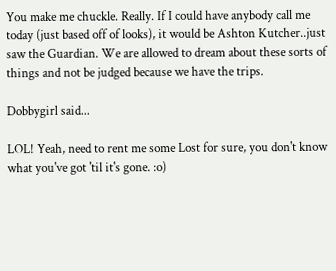You make me chuckle. Really. If I could have anybody call me today (just based off of looks), it would be Ashton Kutcher..just saw the Guardian. We are allowed to dream about these sorts of things and not be judged because we have the trips.

Dobbygirl said...

LOL! Yeah, need to rent me some Lost for sure, you don't know what you've got 'til it's gone. :o)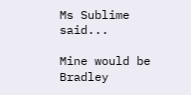Ms Sublime said...

Mine would be Bradley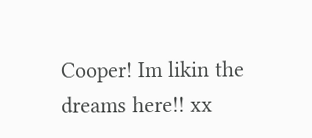Cooper! Im likin the dreams here!! xx